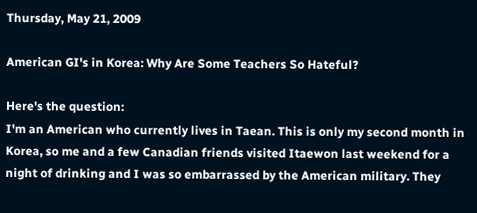Thursday, May 21, 2009

American GI's in Korea: Why Are Some Teachers So Hateful?

Here's the question:
I'm an American who currently lives in Taean. This is only my second month in Korea, so me and a few Canadian friends visited Itaewon last weekend for a night of drinking and I was so embarrassed by the American military. They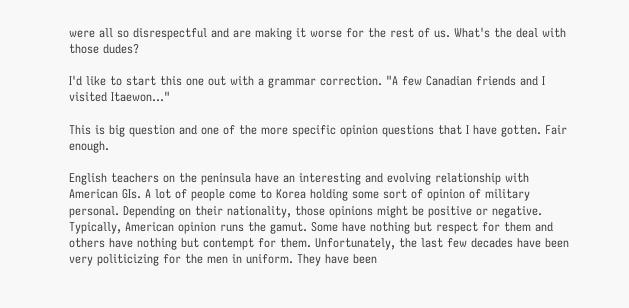were all so disrespectful and are making it worse for the rest of us. What's the deal with those dudes?

I'd like to start this one out with a grammar correction. "A few Canadian friends and I visited Itaewon..."

This is big question and one of the more specific opinion questions that I have gotten. Fair enough.

English teachers on the peninsula have an interesting and evolving relationship with American GIs. A lot of people come to Korea holding some sort of opinion of military personal. Depending on their nationality, those opinions might be positive or negative. Typically, American opinion runs the gamut. Some have nothing but respect for them and others have nothing but contempt for them. Unfortunately, the last few decades have been very politicizing for the men in uniform. They have been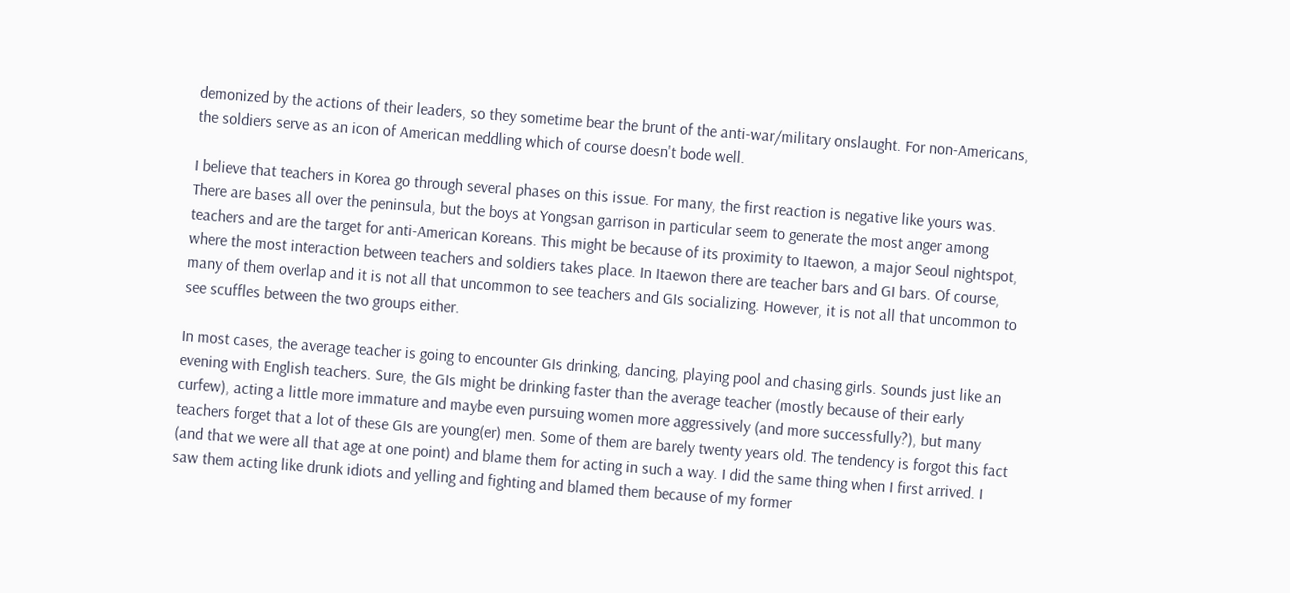demonized by the actions of their leaders, so they sometime bear the brunt of the anti-war/military onslaught. For non-Americans, the soldiers serve as an icon of American meddling which of course doesn't bode well.

I believe that teachers in Korea go through several phases on this issue. For many, the first reaction is negative like yours was. There are bases all over the peninsula, but the boys at Yongsan garrison in particular seem to generate the most anger among teachers and are the target for anti-American Koreans. This might be because of its proximity to Itaewon, a major Seoul nightspot, where the most interaction between teachers and soldiers takes place. In Itaewon there are teacher bars and GI bars. Of course, many of them overlap and it is not all that uncommon to see teachers and GIs socializing. However, it is not all that uncommon to see scuffles between the two groups either.

In most cases, the average teacher is going to encounter GIs drinking, dancing, playing pool and chasing girls. Sounds just like an evening with English teachers. Sure, the GIs might be drinking faster than the average teacher (mostly because of their early curfew), acting a little more immature and maybe even pursuing women more aggressively (and more successfully?), but many teachers forget that a lot of these GIs are young(er) men. Some of them are barely twenty years old. The tendency is forgot this fact (and that we were all that age at one point) and blame them for acting in such a way. I did the same thing when I first arrived. I saw them acting like drunk idiots and yelling and fighting and blamed them because of my former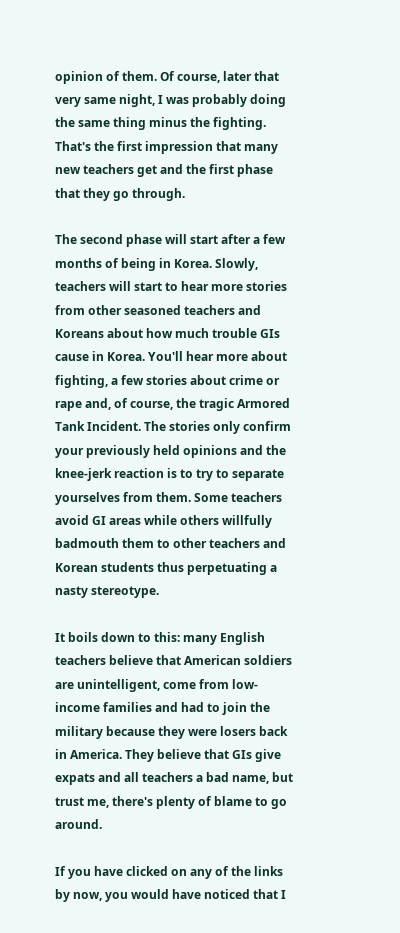opinion of them. Of course, later that very same night, I was probably doing the same thing minus the fighting. That's the first impression that many new teachers get and the first phase that they go through.

The second phase will start after a few months of being in Korea. Slowly, teachers will start to hear more stories from other seasoned teachers and Koreans about how much trouble GIs cause in Korea. You'll hear more about fighting, a few stories about crime or rape and, of course, the tragic Armored Tank Incident. The stories only confirm your previously held opinions and the knee-jerk reaction is to try to separate yourselves from them. Some teachers avoid GI areas while others willfully badmouth them to other teachers and Korean students thus perpetuating a nasty stereotype.

It boils down to this: many English teachers believe that American soldiers are unintelligent, come from low-income families and had to join the military because they were losers back in America. They believe that GIs give expats and all teachers a bad name, but trust me, there's plenty of blame to go around.

If you have clicked on any of the links by now, you would have noticed that I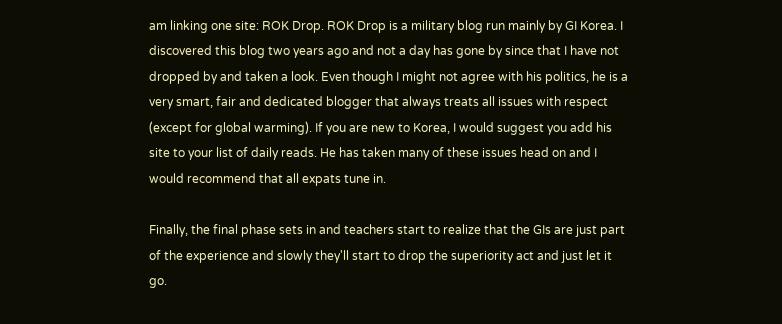am linking one site: ROK Drop. ROK Drop is a military blog run mainly by GI Korea. I discovered this blog two years ago and not a day has gone by since that I have not dropped by and taken a look. Even though I might not agree with his politics, he is a very smart, fair and dedicated blogger that always treats all issues with respect (except for global warming). If you are new to Korea, I would suggest you add his site to your list of daily reads. He has taken many of these issues head on and I would recommend that all expats tune in.

Finally, the final phase sets in and teachers start to realize that the GIs are just part of the experience and slowly they'll start to drop the superiority act and just let it go.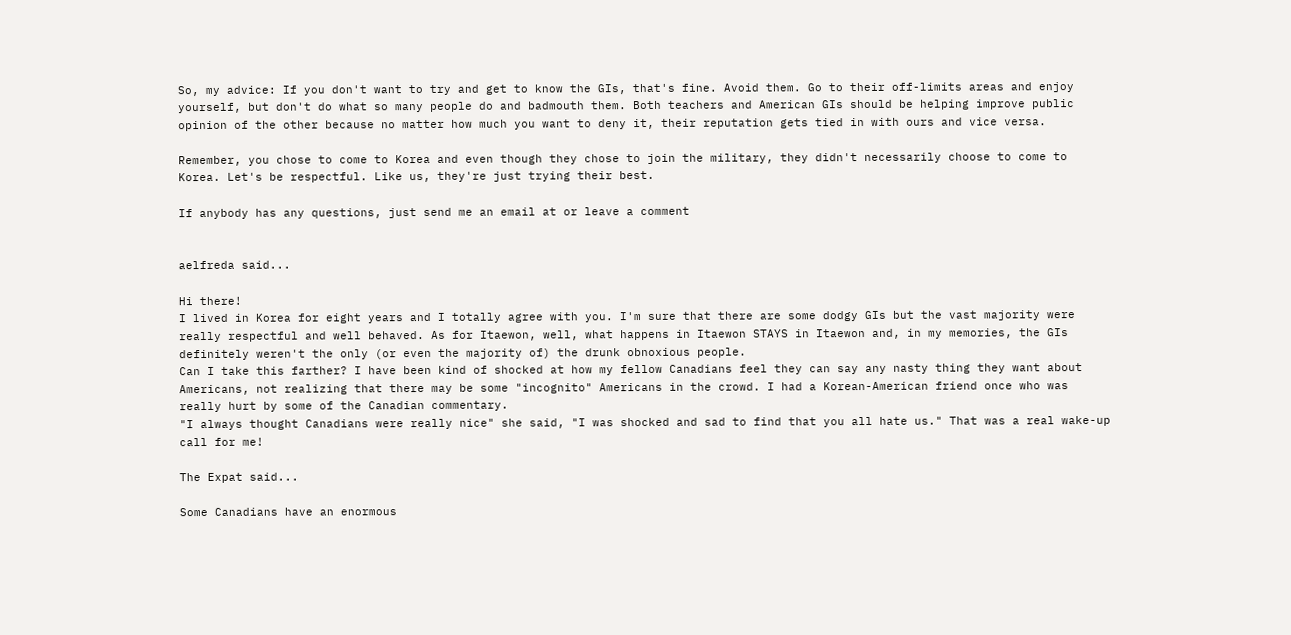So, my advice: If you don't want to try and get to know the GIs, that's fine. Avoid them. Go to their off-limits areas and enjoy yourself, but don't do what so many people do and badmouth them. Both teachers and American GIs should be helping improve public opinion of the other because no matter how much you want to deny it, their reputation gets tied in with ours and vice versa.

Remember, you chose to come to Korea and even though they chose to join the military, they didn't necessarily choose to come to Korea. Let's be respectful. Like us, they're just trying their best.

If anybody has any questions, just send me an email at or leave a comment


aelfreda said...

Hi there!
I lived in Korea for eight years and I totally agree with you. I'm sure that there are some dodgy GIs but the vast majority were really respectful and well behaved. As for Itaewon, well, what happens in Itaewon STAYS in Itaewon and, in my memories, the GIs definitely weren't the only (or even the majority of) the drunk obnoxious people.
Can I take this farther? I have been kind of shocked at how my fellow Canadians feel they can say any nasty thing they want about Americans, not realizing that there may be some "incognito" Americans in the crowd. I had a Korean-American friend once who was really hurt by some of the Canadian commentary.
"I always thought Canadians were really nice" she said, "I was shocked and sad to find that you all hate us." That was a real wake-up call for me!

The Expat said...

Some Canadians have an enormous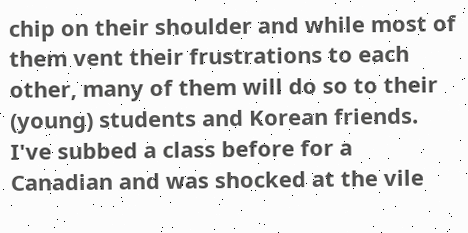chip on their shoulder and while most of them vent their frustrations to each other, many of them will do so to their (young) students and Korean friends. I've subbed a class before for a Canadian and was shocked at the vile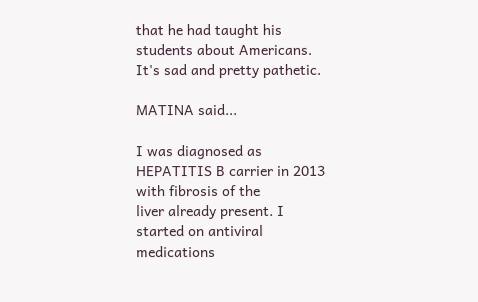that he had taught his students about Americans. It's sad and pretty pathetic.

MATINA said...

I was diagnosed as HEPATITIS B carrier in 2013 with fibrosis of the
liver already present. I started on antiviral medications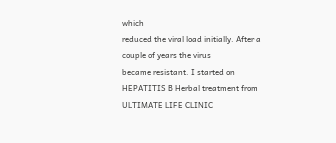which
reduced the viral load initially. After a couple of years the virus
became resistant. I started on HEPATITIS B Herbal treatment from
ULTIMATE LIFE CLINIC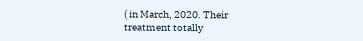( in March, 2020. Their
treatment totally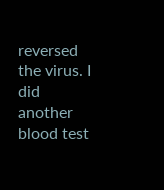reversed the virus. I did another blood test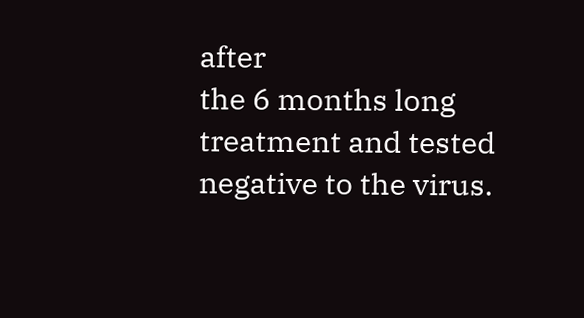after
the 6 months long treatment and tested negative to the virus.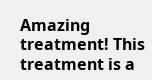Amazing
treatment! This treatment is a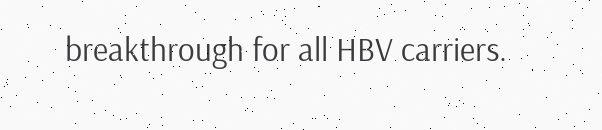breakthrough for all HBV carriers.